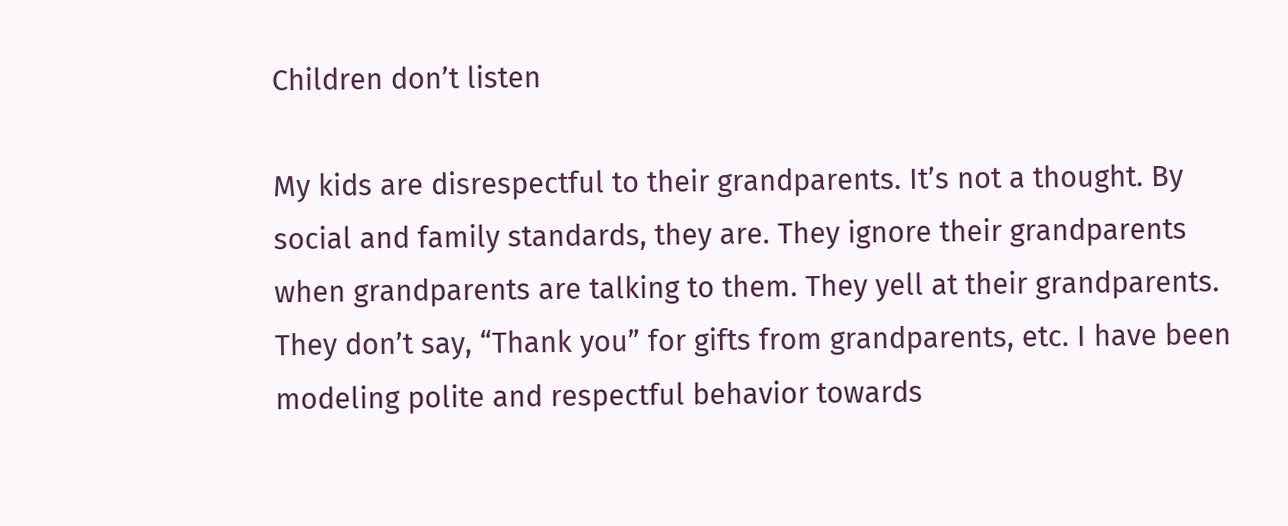Children don’t listen

My kids are disrespectful to their grandparents. It’s not a thought. By social and family standards, they are. They ignore their grandparents when grandparents are talking to them. They yell at their grandparents. They don’t say, “Thank you” for gifts from grandparents, etc. I have been modeling polite and respectful behavior towards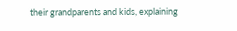their grandparents and kids, explaining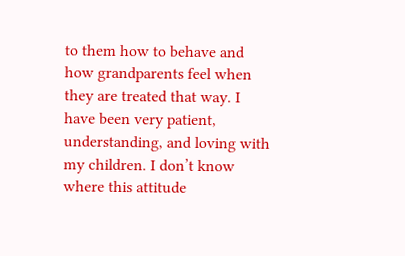to them how to behave and how grandparents feel when they are treated that way. I have been very patient, understanding, and loving with my children. I don’t know where this attitude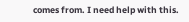comes from. I need help with this.